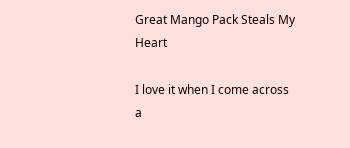Great Mango Pack Steals My Heart

I love it when I come across a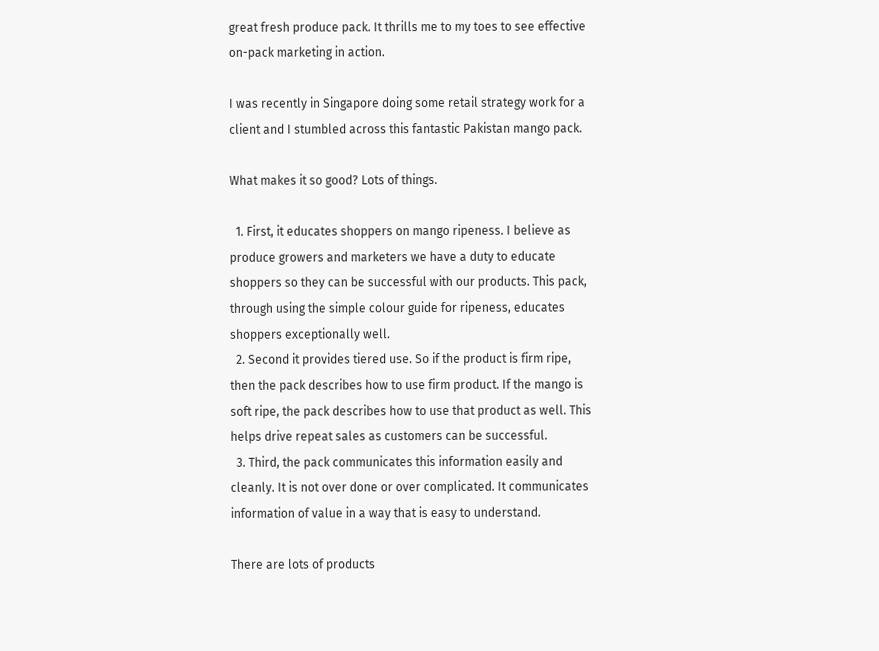great fresh produce pack. It thrills me to my toes to see effective on-pack marketing in action.

I was recently in Singapore doing some retail strategy work for a client and I stumbled across this fantastic Pakistan mango pack.

What makes it so good? Lots of things.

  1. First, it educates shoppers on mango ripeness. I believe as produce growers and marketers we have a duty to educate shoppers so they can be successful with our products. This pack, through using the simple colour guide for ripeness, educates shoppers exceptionally well.
  2. Second it provides tiered use. So if the product is firm ripe, then the pack describes how to use firm product. If the mango is soft ripe, the pack describes how to use that product as well. This helps drive repeat sales as customers can be successful.
  3. Third, the pack communicates this information easily and cleanly. It is not over done or over complicated. It communicates information of value in a way that is easy to understand.

There are lots of products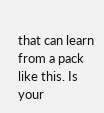that can learn from a pack like this. Is your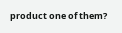product one of them?